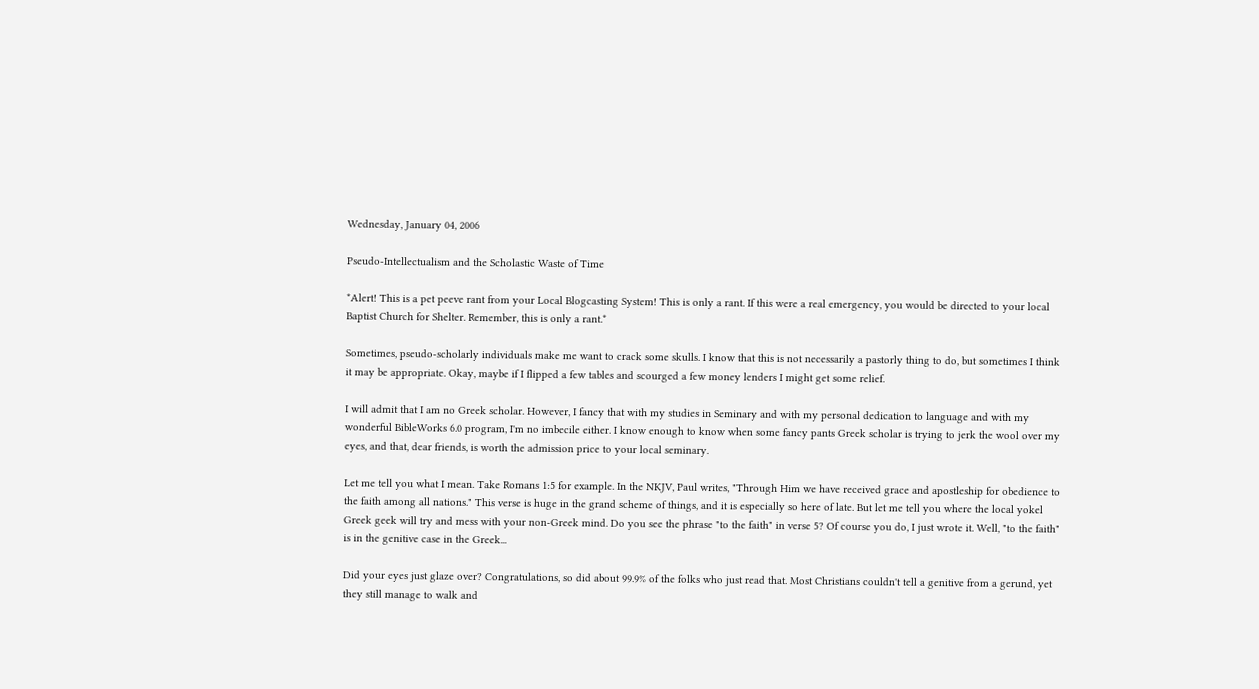Wednesday, January 04, 2006

Pseudo-Intellectualism and the Scholastic Waste of Time

*Alert! This is a pet peeve rant from your Local Blogcasting System! This is only a rant. If this were a real emergency, you would be directed to your local Baptist Church for Shelter. Remember, this is only a rant.*

Sometimes, pseudo-scholarly individuals make me want to crack some skulls. I know that this is not necessarily a pastorly thing to do, but sometimes I think it may be appropriate. Okay, maybe if I flipped a few tables and scourged a few money lenders I might get some relief.

I will admit that I am no Greek scholar. However, I fancy that with my studies in Seminary and with my personal dedication to language and with my wonderful BibleWorks 6.0 program, I'm no imbecile either. I know enough to know when some fancy pants Greek scholar is trying to jerk the wool over my eyes, and that, dear friends, is worth the admission price to your local seminary.

Let me tell you what I mean. Take Romans 1:5 for example. In the NKJV, Paul writes, "Through Him we have received grace and apostleship for obedience to the faith among all nations." This verse is huge in the grand scheme of things, and it is especially so here of late. But let me tell you where the local yokel Greek geek will try and mess with your non-Greek mind. Do you see the phrase "to the faith" in verse 5? Of course you do, I just wrote it. Well, "to the faith" is in the genitive case in the Greek...

Did your eyes just glaze over? Congratulations, so did about 99.9% of the folks who just read that. Most Christians couldn't tell a genitive from a gerund, yet they still manage to walk and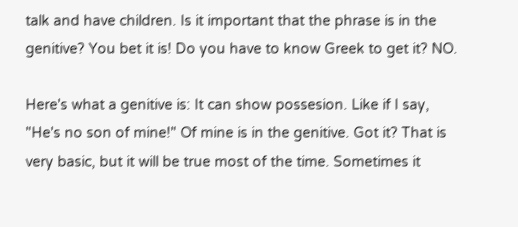talk and have children. Is it important that the phrase is in the genitive? You bet it is! Do you have to know Greek to get it? NO.

Here's what a genitive is: It can show possesion. Like if I say, "He's no son of mine!" Of mine is in the genitive. Got it? That is very basic, but it will be true most of the time. Sometimes it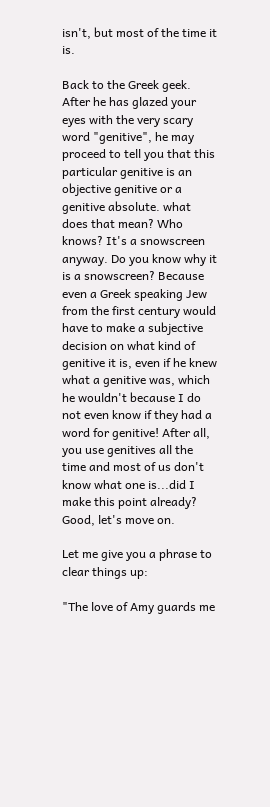isn't, but most of the time it is.

Back to the Greek geek. After he has glazed your eyes with the very scary word "genitive", he may proceed to tell you that this particular genitive is an objective genitive or a genitive absolute. what does that mean? Who knows? It's a snowscreen anyway. Do you know why it is a snowscreen? Because even a Greek speaking Jew from the first century would have to make a subjective decision on what kind of genitive it is, even if he knew what a genitive was, which he wouldn't because I do not even know if they had a word for genitive! After all, you use genitives all the time and most of us don't know what one is...did I make this point already? Good, let's move on.

Let me give you a phrase to clear things up:

"The love of Amy guards me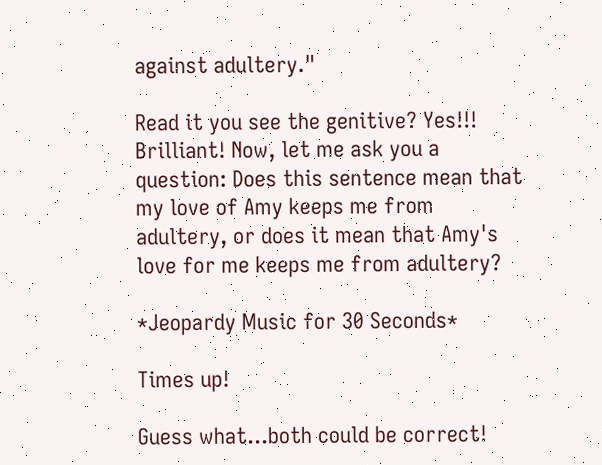against adultery."

Read it you see the genitive? Yes!!! Brilliant! Now, let me ask you a question: Does this sentence mean that my love of Amy keeps me from adultery, or does it mean that Amy's love for me keeps me from adultery?

*Jeopardy Music for 30 Seconds*

Times up!

Guess what...both could be correct!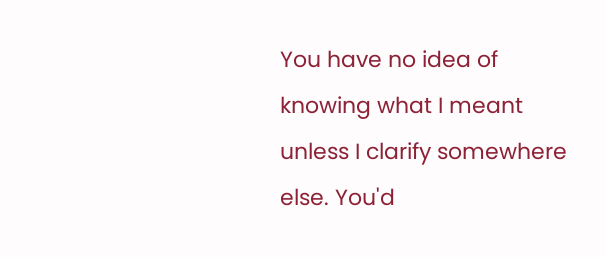You have no idea of knowing what I meant unless I clarify somewhere else. You'd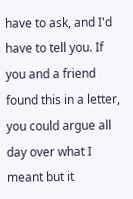have to ask, and I'd have to tell you. If you and a friend found this in a letter, you could argue all day over what I meant but it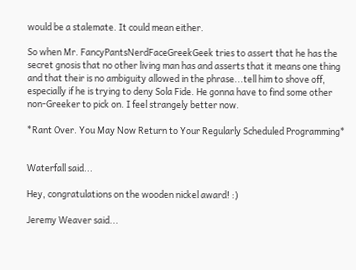would be a stalemate. It could mean either.

So when Mr. FancyPantsNerdFaceGreekGeek tries to assert that he has the secret gnosis that no other living man has and asserts that it means one thing and that their is no ambiguity allowed in the phrase...tell him to shove off, especially if he is trying to deny Sola Fide. He gonna have to find some other non-Greeker to pick on. I feel strangely better now.

*Rant Over. You May Now Return to Your Regularly Scheduled Programming*


Waterfall said...

Hey, congratulations on the wooden nickel award! :)

Jeremy Weaver said...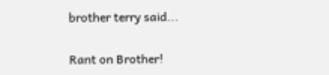brother terry said...

Rant on Brother!